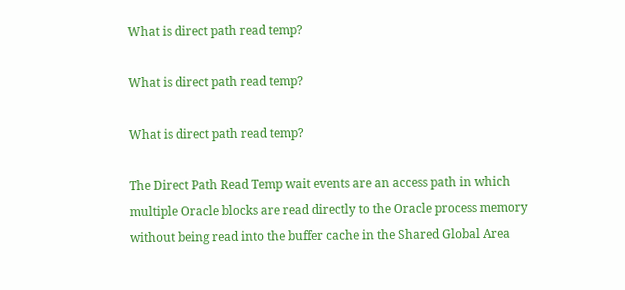What is direct path read temp?

What is direct path read temp?

What is direct path read temp?

The Direct Path Read Temp wait events are an access path in which multiple Oracle blocks are read directly to the Oracle process memory without being read into the buffer cache in the Shared Global Area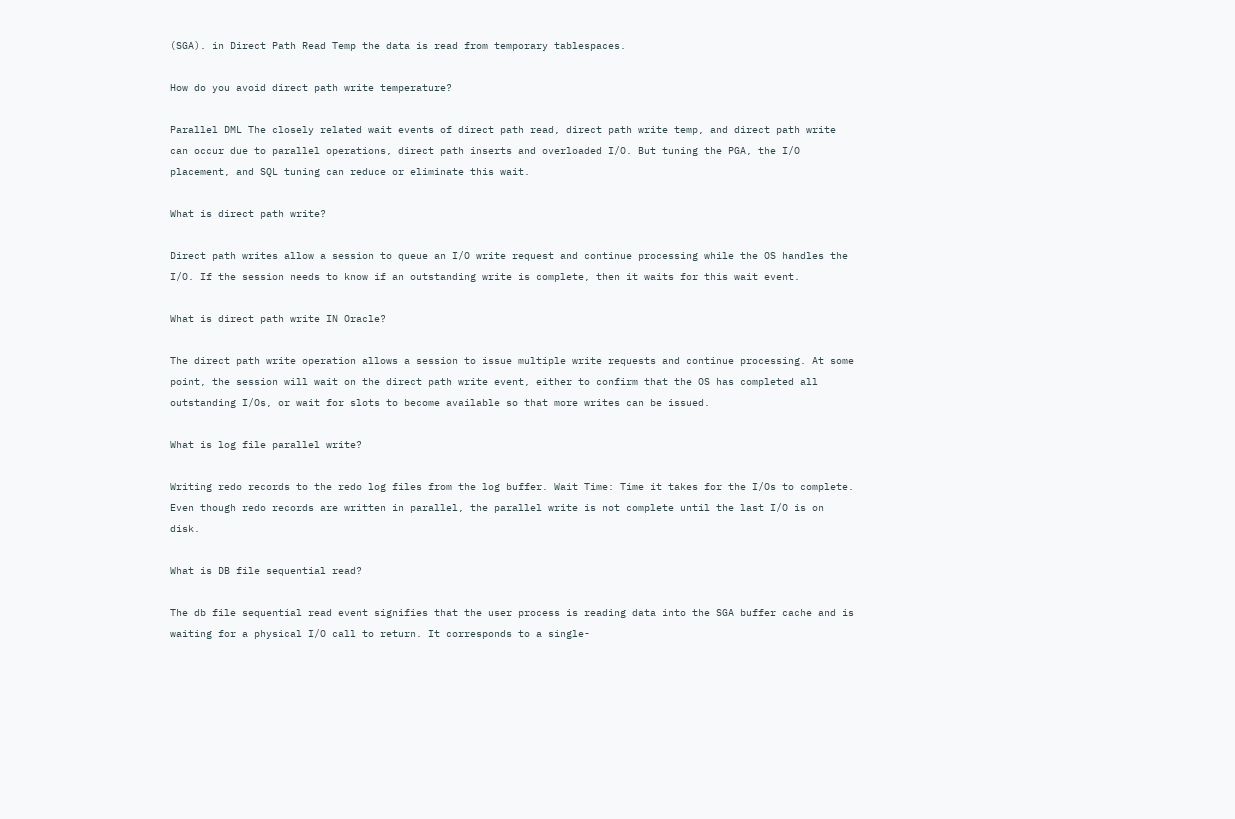(SGA). in Direct Path Read Temp the data is read from temporary tablespaces.

How do you avoid direct path write temperature?

Parallel DML The closely related wait events of direct path read, direct path write temp, and direct path write can occur due to parallel operations, direct path inserts and overloaded I/O. But tuning the PGA, the I/O placement, and SQL tuning can reduce or eliminate this wait.

What is direct path write?

Direct path writes allow a session to queue an I/O write request and continue processing while the OS handles the I/O. If the session needs to know if an outstanding write is complete, then it waits for this wait event.

What is direct path write IN Oracle?

The direct path write operation allows a session to issue multiple write requests and continue processing. At some point, the session will wait on the direct path write event, either to confirm that the OS has completed all outstanding I/Os, or wait for slots to become available so that more writes can be issued.

What is log file parallel write?

Writing redo records to the redo log files from the log buffer. Wait Time: Time it takes for the I/Os to complete. Even though redo records are written in parallel, the parallel write is not complete until the last I/O is on disk.

What is DB file sequential read?

The db file sequential read event signifies that the user process is reading data into the SGA buffer cache and is waiting for a physical I/O call to return. It corresponds to a single-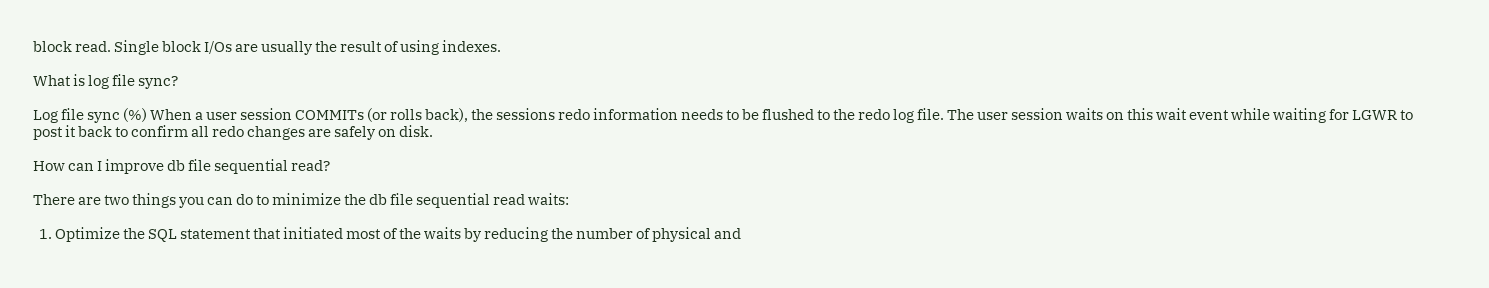block read. Single block I/Os are usually the result of using indexes.

What is log file sync?

Log file sync (%) When a user session COMMITs (or rolls back), the sessions redo information needs to be flushed to the redo log file. The user session waits on this wait event while waiting for LGWR to post it back to confirm all redo changes are safely on disk.

How can I improve db file sequential read?

There are two things you can do to minimize the db file sequential read waits:

  1. Optimize the SQL statement that initiated most of the waits by reducing the number of physical and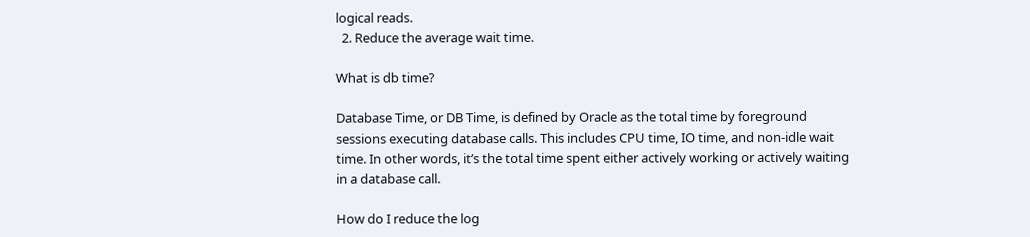logical reads.
  2. Reduce the average wait time.

What is db time?

Database Time, or DB Time, is defined by Oracle as the total time by foreground sessions executing database calls. This includes CPU time, IO time, and non-idle wait time. In other words, it’s the total time spent either actively working or actively waiting in a database call.

How do I reduce the log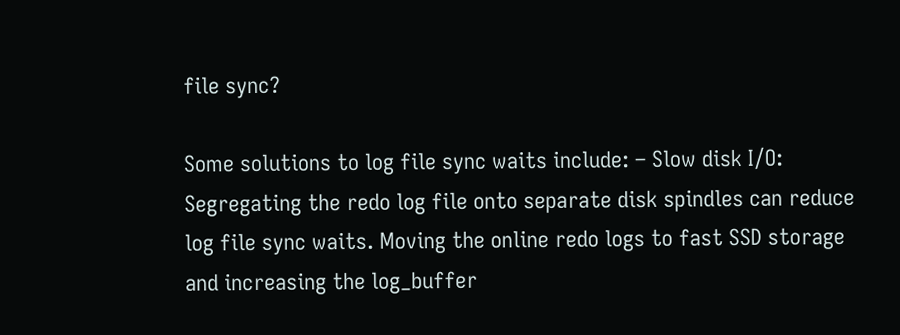file sync?

Some solutions to log file sync waits include: – Slow disk I/O: Segregating the redo log file onto separate disk spindles can reduce log file sync waits. Moving the online redo logs to fast SSD storage and increasing the log_buffer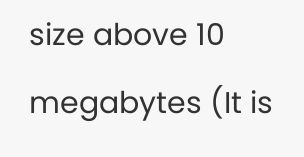size above 10 megabytes (It is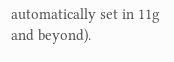automatically set in 11g and beyond).